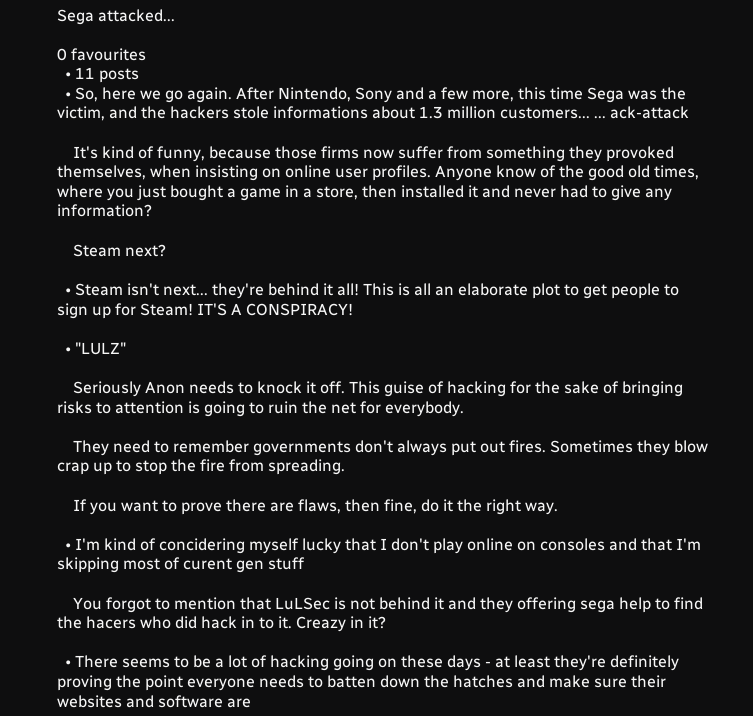Sega attacked...

0 favourites
  • 11 posts
  • So, here we go again. After Nintendo, Sony and a few more, this time Sega was the victim, and the hackers stole informations about 1.3 million customers... ... ack-attack

    It's kind of funny, because those firms now suffer from something they provoked themselves, when insisting on online user profiles. Anyone know of the good old times, where you just bought a game in a store, then installed it and never had to give any information?

    Steam next?

  • Steam isn't next... they're behind it all! This is all an elaborate plot to get people to sign up for Steam! IT'S A CONSPIRACY!

  • "LULZ"

    Seriously Anon needs to knock it off. This guise of hacking for the sake of bringing risks to attention is going to ruin the net for everybody.

    They need to remember governments don't always put out fires. Sometimes they blow crap up to stop the fire from spreading.

    If you want to prove there are flaws, then fine, do it the right way.

  • I'm kind of concidering myself lucky that I don't play online on consoles and that I'm skipping most of curent gen stuff

    You forgot to mention that LuLSec is not behind it and they offering sega help to find the hacers who did hack in to it. Creazy in it?

  • There seems to be a lot of hacking going on these days - at least they're definitely proving the point everyone needs to batten down the hatches and make sure their websites and software are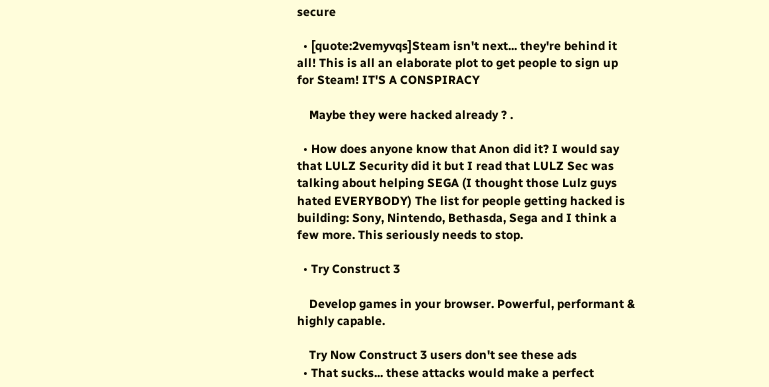secure

  • [quote:2vemyvqs]Steam isn't next... they're behind it all! This is all an elaborate plot to get people to sign up for Steam! IT'S A CONSPIRACY

    Maybe they were hacked already ? .

  • How does anyone know that Anon did it? I would say that LULZ Security did it but I read that LULZ Sec was talking about helping SEGA (I thought those Lulz guys hated EVERYBODY) The list for people getting hacked is building: Sony, Nintendo, Bethasda, Sega and I think a few more. This seriously needs to stop.

  • Try Construct 3

    Develop games in your browser. Powerful, performant & highly capable.

    Try Now Construct 3 users don't see these ads
  • That sucks... these attacks would make a perfect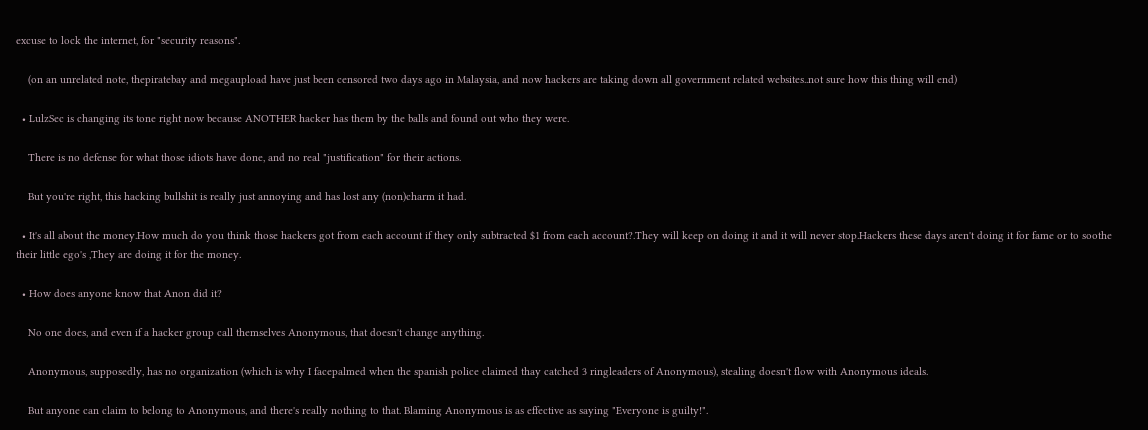excuse to lock the internet, for "security reasons".

    (on an unrelated note, thepiratebay and megaupload have just been censored two days ago in Malaysia, and now hackers are taking down all government related websites..not sure how this thing will end)

  • LulzSec is changing its tone right now because ANOTHER hacker has them by the balls and found out who they were.

    There is no defense for what those idiots have done, and no real "justification" for their actions.

    But you're right, this hacking bullshit is really just annoying and has lost any (non)charm it had.

  • It's all about the money.How much do you think those hackers got from each account if they only subtracted $1 from each account?.They will keep on doing it and it will never stop.Hackers these days aren't doing it for fame or to soothe their little ego's ,They are doing it for the money.

  • How does anyone know that Anon did it?

    No one does, and even if a hacker group call themselves Anonymous, that doesn't change anything.

    Anonymous, supposedly, has no organization (which is why I facepalmed when the spanish police claimed thay catched 3 ringleaders of Anonymous), stealing doesn't flow with Anonymous ideals.

    But anyone can claim to belong to Anonymous, and there's really nothing to that. Blaming Anonymous is as effective as saying "Everyone is guilty!".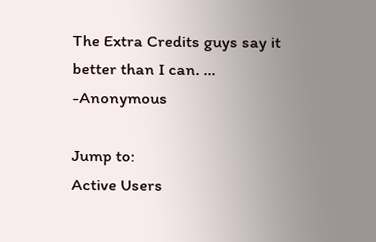The Extra Credits guys say it better than I can. ... -Anonymous

Jump to:
Active Users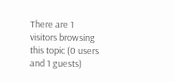There are 1 visitors browsing this topic (0 users and 1 guests)